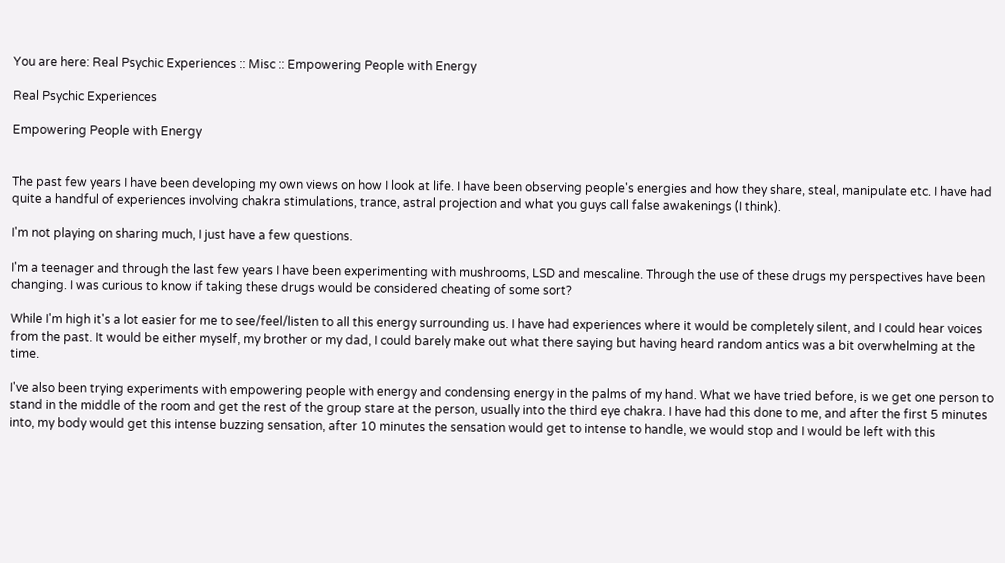You are here: Real Psychic Experiences :: Misc :: Empowering People with Energy

Real Psychic Experiences

Empowering People with Energy


The past few years I have been developing my own views on how I look at life. I have been observing people's energies and how they share, steal, manipulate etc. I have had quite a handful of experiences involving chakra stimulations, trance, astral projection and what you guys call false awakenings (I think).

I'm not playing on sharing much, I just have a few questions.

I'm a teenager and through the last few years I have been experimenting with mushrooms, LSD and mescaline. Through the use of these drugs my perspectives have been changing. I was curious to know if taking these drugs would be considered cheating of some sort?

While I'm high it's a lot easier for me to see/feel/listen to all this energy surrounding us. I have had experiences where it would be completely silent, and I could hear voices from the past. It would be either myself, my brother or my dad, I could barely make out what there saying but having heard random antics was a bit overwhelming at the time.

I've also been trying experiments with empowering people with energy and condensing energy in the palms of my hand. What we have tried before, is we get one person to stand in the middle of the room and get the rest of the group stare at the person, usually into the third eye chakra. I have had this done to me, and after the first 5 minutes into, my body would get this intense buzzing sensation, after 10 minutes the sensation would get to intense to handle, we would stop and I would be left with this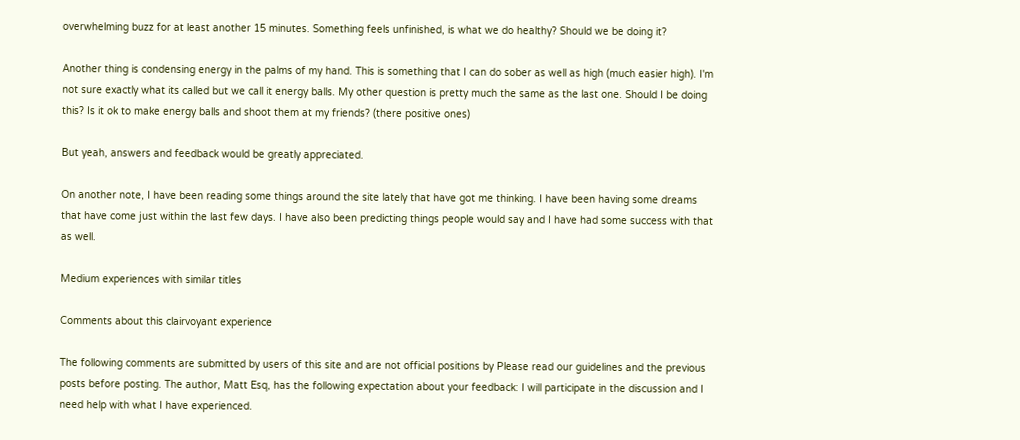overwhelming buzz for at least another 15 minutes. Something feels unfinished, is what we do healthy? Should we be doing it?

Another thing is condensing energy in the palms of my hand. This is something that I can do sober as well as high (much easier high). I'm not sure exactly what its called but we call it energy balls. My other question is pretty much the same as the last one. Should I be doing this? Is it ok to make energy balls and shoot them at my friends? (there positive ones)

But yeah, answers and feedback would be greatly appreciated.

On another note, I have been reading some things around the site lately that have got me thinking. I have been having some dreams that have come just within the last few days. I have also been predicting things people would say and I have had some success with that as well.

Medium experiences with similar titles

Comments about this clairvoyant experience

The following comments are submitted by users of this site and are not official positions by Please read our guidelines and the previous posts before posting. The author, Matt Esq, has the following expectation about your feedback: I will participate in the discussion and I need help with what I have experienced.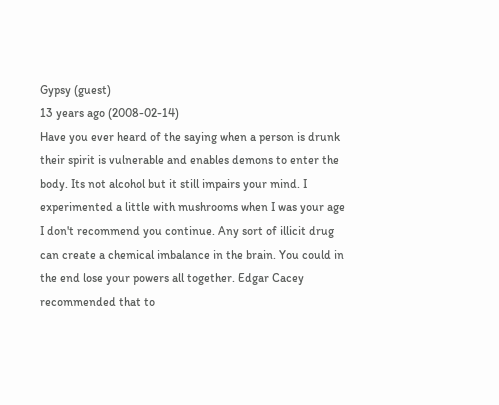Gypsy (guest)
13 years ago (2008-02-14)
Have you ever heard of the saying when a person is drunk their spirit is vulnerable and enables demons to enter the body. Its not alcohol but it still impairs your mind. I experimented a little with mushrooms when I was your age I don't recommend you continue. Any sort of illicit drug can create a chemical imbalance in the brain. You could in the end lose your powers all together. Edgar Cacey recommended that to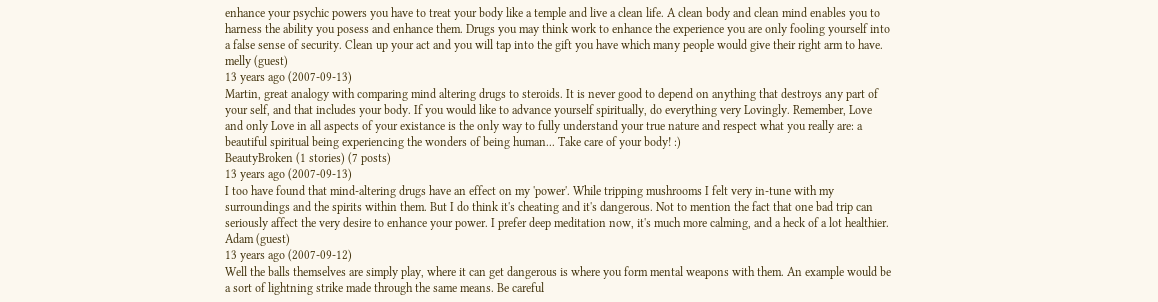enhance your psychic powers you have to treat your body like a temple and live a clean life. A clean body and clean mind enables you to harness the ability you posess and enhance them. Drugs you may think work to enhance the experience you are only fooling yourself into a false sense of security. Clean up your act and you will tap into the gift you have which many people would give their right arm to have.
melly (guest)
13 years ago (2007-09-13)
Martin, great analogy with comparing mind altering drugs to steroids. It is never good to depend on anything that destroys any part of your self, and that includes your body. If you would like to advance yourself spiritually, do everything very Lovingly. Remember, Love and only Love in all aspects of your existance is the only way to fully understand your true nature and respect what you really are: a beautiful spiritual being experiencing the wonders of being human... Take care of your body! :)
BeautyBroken (1 stories) (7 posts)
13 years ago (2007-09-13)
I too have found that mind-altering drugs have an effect on my 'power'. While tripping mushrooms I felt very in-tune with my surroundings and the spirits within them. But I do think it's cheating and it's dangerous. Not to mention the fact that one bad trip can seriously affect the very desire to enhance your power. I prefer deep meditation now, it's much more calming, and a heck of a lot healthier.
Adam (guest)
13 years ago (2007-09-12)
Well the balls themselves are simply play, where it can get dangerous is where you form mental weapons with them. An example would be a sort of lightning strike made through the same means. Be careful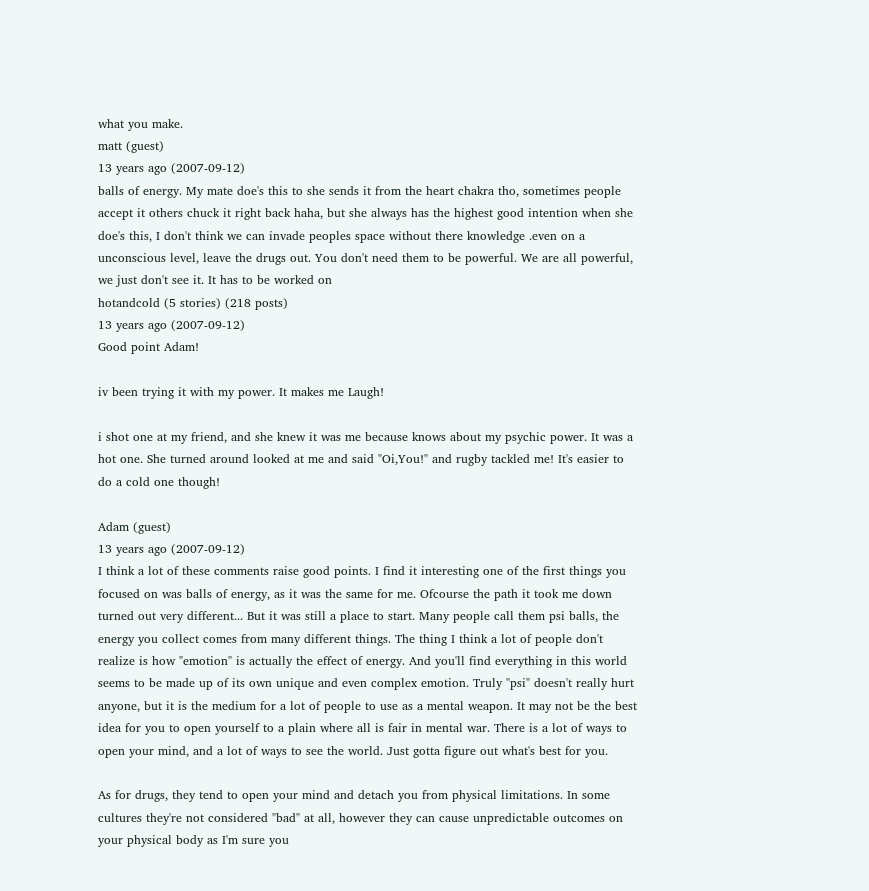what you make.
matt (guest)
13 years ago (2007-09-12)
balls of energy. My mate doe's this to she sends it from the heart chakra tho, sometimes people accept it others chuck it right back haha, but she always has the highest good intention when she doe's this, I don't think we can invade peoples space without there knowledge .even on a unconscious level, leave the drugs out. You don't need them to be powerful. We are all powerful, we just don't see it. It has to be worked on
hotandcold (5 stories) (218 posts)
13 years ago (2007-09-12)
Good point Adam!

iv been trying it with my power. It makes me Laugh!

i shot one at my friend, and she knew it was me because knows about my psychic power. It was a hot one. She turned around looked at me and said "Oi,You!" and rugby tackled me! It's easier to do a cold one though!

Adam (guest)
13 years ago (2007-09-12)
I think a lot of these comments raise good points. I find it interesting one of the first things you focused on was balls of energy, as it was the same for me. Ofcourse the path it took me down turned out very different... But it was still a place to start. Many people call them psi balls, the energy you collect comes from many different things. The thing I think a lot of people don't realize is how "emotion" is actually the effect of energy. And you'll find everything in this world seems to be made up of its own unique and even complex emotion. Truly "psi" doesn't really hurt anyone, but it is the medium for a lot of people to use as a mental weapon. It may not be the best idea for you to open yourself to a plain where all is fair in mental war. There is a lot of ways to open your mind, and a lot of ways to see the world. Just gotta figure out what's best for you.

As for drugs, they tend to open your mind and detach you from physical limitations. In some cultures they're not considered "bad" at all, however they can cause unpredictable outcomes on your physical body as I'm sure you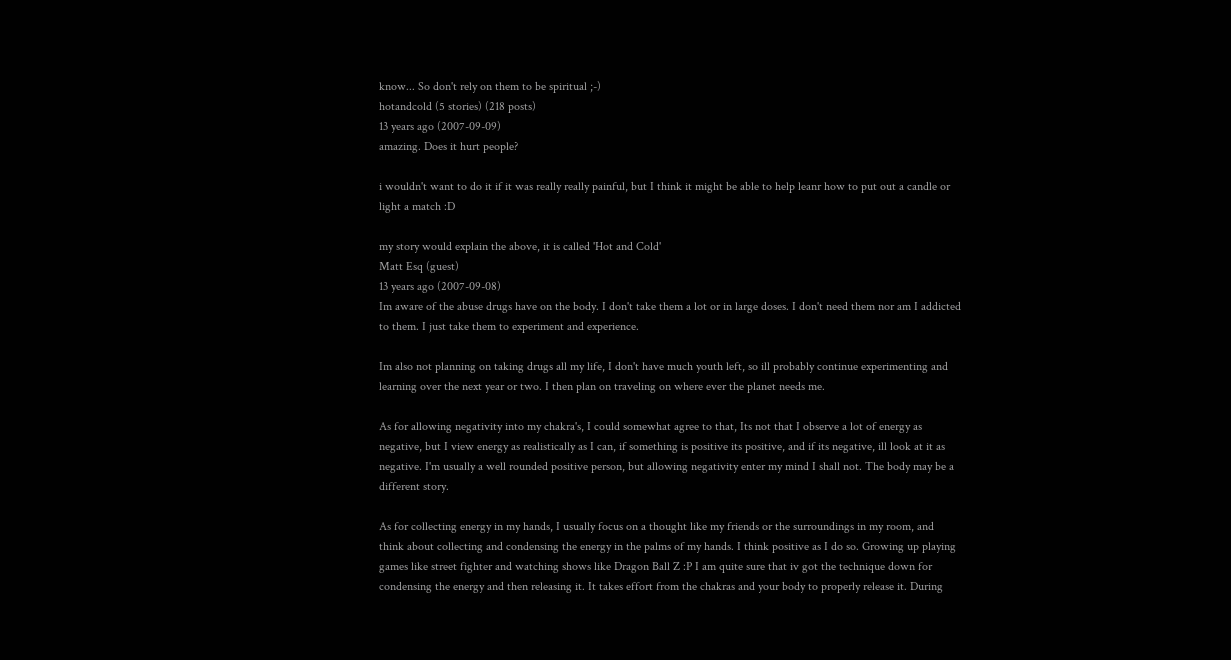know... So don't rely on them to be spiritual ;-)
hotandcold (5 stories) (218 posts)
13 years ago (2007-09-09)
amazing. Does it hurt people?

i wouldn't want to do it if it was really really painful, but I think it might be able to help leanr how to put out a candle or light a match :D

my story would explain the above, it is called 'Hot and Cold'
Matt Esq (guest)
13 years ago (2007-09-08)
Im aware of the abuse drugs have on the body. I don't take them a lot or in large doses. I don't need them nor am I addicted to them. I just take them to experiment and experience.

Im also not planning on taking drugs all my life, I don't have much youth left, so ill probably continue experimenting and learning over the next year or two. I then plan on traveling on where ever the planet needs me.

As for allowing negativity into my chakra's, I could somewhat agree to that, Its not that I observe a lot of energy as negative, but I view energy as realistically as I can, if something is positive its positive, and if its negative, ill look at it as negative. I'm usually a well rounded positive person, but allowing negativity enter my mind I shall not. The body may be a different story.

As for collecting energy in my hands, I usually focus on a thought like my friends or the surroundings in my room, and think about collecting and condensing the energy in the palms of my hands. I think positive as I do so. Growing up playing games like street fighter and watching shows like Dragon Ball Z :P I am quite sure that iv got the technique down for condensing the energy and then releasing it. It takes effort from the chakras and your body to properly release it. During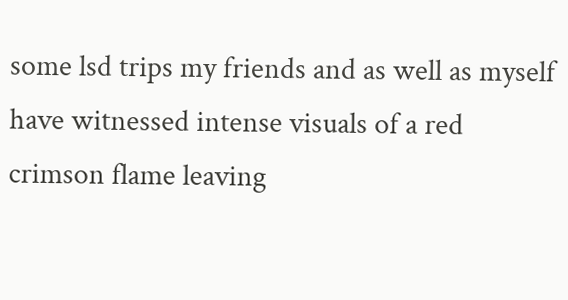some lsd trips my friends and as well as myself have witnessed intense visuals of a red crimson flame leaving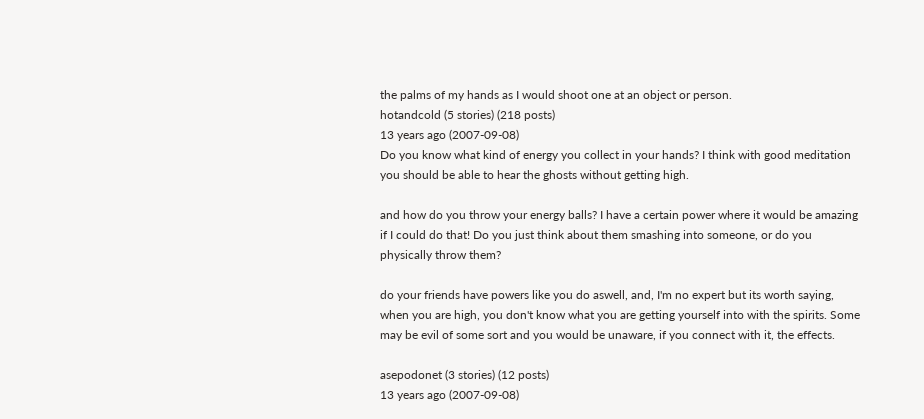the palms of my hands as I would shoot one at an object or person.
hotandcold (5 stories) (218 posts)
13 years ago (2007-09-08)
Do you know what kind of energy you collect in your hands? I think with good meditation you should be able to hear the ghosts without getting high.

and how do you throw your energy balls? I have a certain power where it would be amazing if I could do that! Do you just think about them smashing into someone, or do you physically throw them?

do your friends have powers like you do aswell, and, I'm no expert but its worth saying, when you are high, you don't know what you are getting yourself into with the spirits. Some may be evil of some sort and you would be unaware, if you connect with it, the effects.

asepodonet (3 stories) (12 posts)
13 years ago (2007-09-08)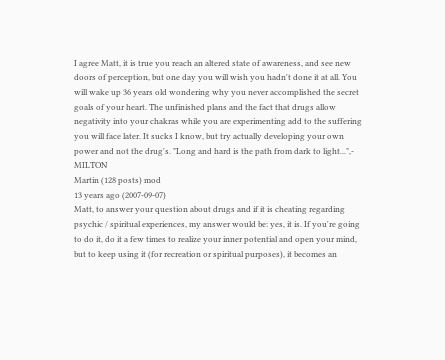I agree Matt, it is true you reach an altered state of awareness, and see new doors of perception, but one day you will wish you hadn't done it at all. You will wake up 36 years old wondering why you never accomplished the secret goals of your heart. The unfinished plans and the fact that drugs allow negativity into your chakras while you are experimenting add to the suffering you will face later. It sucks I know, but try actually developing your own power and not the drug's. "Long and hard is the path from dark to light...",- MILTON
Martin (128 posts) mod
13 years ago (2007-09-07)
Matt, to answer your question about drugs and if it is cheating regarding psychic / spiritual experiences, my answer would be: yes, it is. If you're going to do it, do it a few times to realize your inner potential and open your mind, but to keep using it (for recreation or spiritual purposes), it becomes an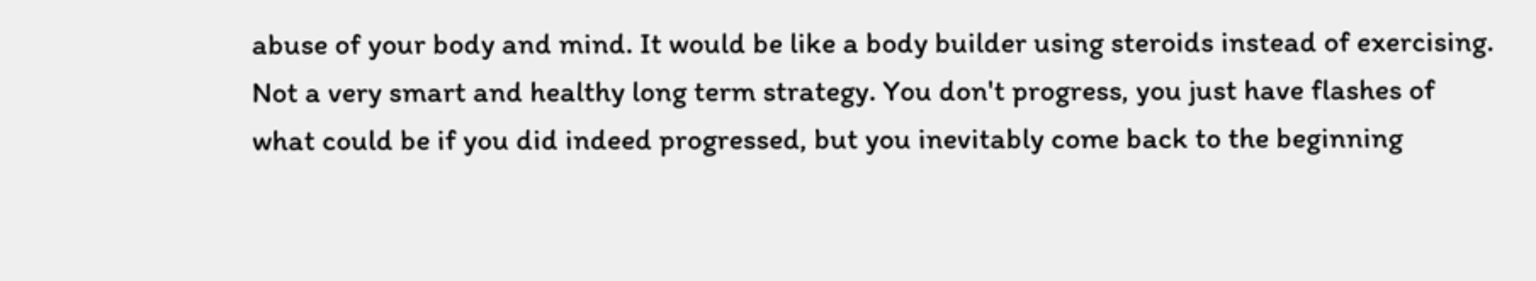abuse of your body and mind. It would be like a body builder using steroids instead of exercising. Not a very smart and healthy long term strategy. You don't progress, you just have flashes of what could be if you did indeed progressed, but you inevitably come back to the beginning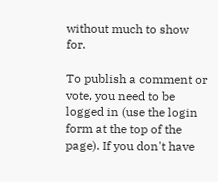without much to show for.

To publish a comment or vote, you need to be logged in (use the login form at the top of the page). If you don't have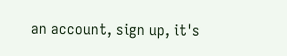an account, sign up, it's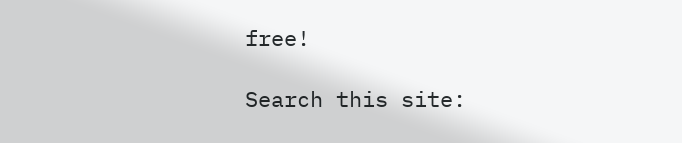free!

Search this site: